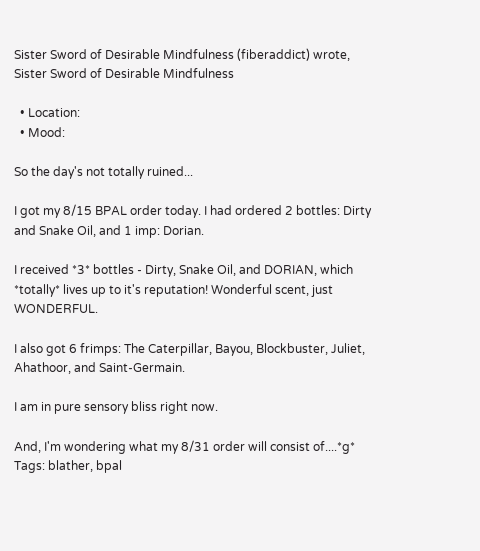Sister Sword of Desirable Mindfulness (fiberaddict) wrote,
Sister Sword of Desirable Mindfulness

  • Location:
  • Mood:

So the day's not totally ruined...

I got my 8/15 BPAL order today. I had ordered 2 bottles: Dirty and Snake Oil, and 1 imp: Dorian.

I received *3* bottles - Dirty, Snake Oil, and DORIAN, which *totally* lives up to it's reputation! Wonderful scent, just WONDERFUL.

I also got 6 frimps: The Caterpillar, Bayou, Blockbuster, Juliet, Ahathoor, and Saint-Germain.

I am in pure sensory bliss right now.

And, I'm wondering what my 8/31 order will consist of....*g*
Tags: blather, bpal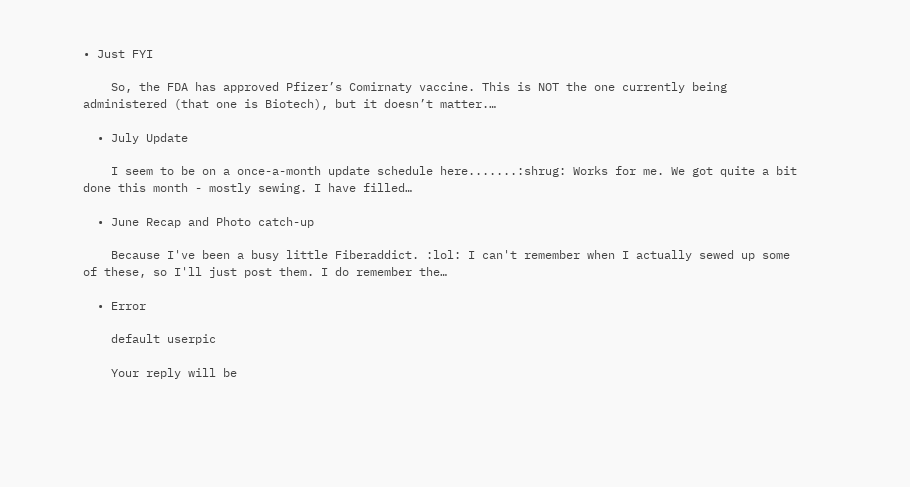• Just FYI

    So, the FDA has approved Pfizer’s Comirnaty vaccine. This is NOT the one currently being administered (that one is Biotech), but it doesn’t matter.…

  • July Update

    I seem to be on a once-a-month update schedule here.......:shrug: Works for me. We got quite a bit done this month - mostly sewing. I have filled…

  • June Recap and Photo catch-up

    Because I've been a busy little Fiberaddict. :lol: I can't remember when I actually sewed up some of these, so I'll just post them. I do remember the…

  • Error

    default userpic

    Your reply will be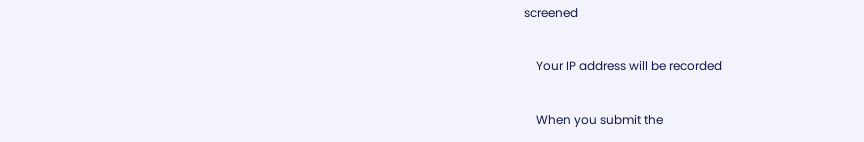screened

    Your IP address will be recorded

    When you submit the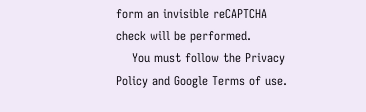form an invisible reCAPTCHA check will be performed.
    You must follow the Privacy Policy and Google Terms of use.